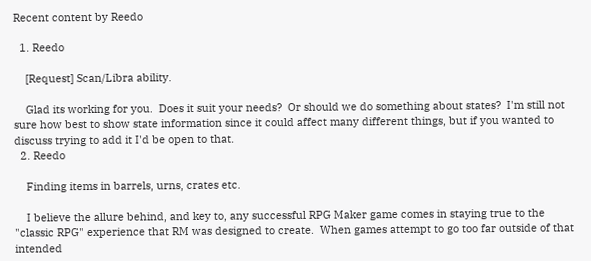Recent content by Reedo

  1. Reedo

    [Request] Scan/Libra ability.

    Glad its working for you.  Does it suit your needs?  Or should we do something about states?  I'm still not sure how best to show state information since it could affect many different things, but if you wanted to discuss trying to add it I'd be open to that.
  2. Reedo

    Finding items in barrels, urns, crates etc.

    I believe the allure behind, and key to, any successful RPG Maker game comes in staying true to the "classic RPG" experience that RM was designed to create.  When games attempt to go too far outside of that intended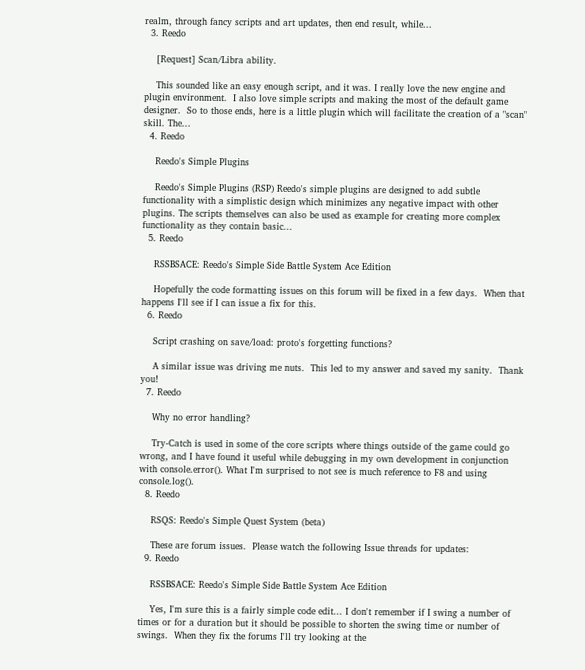realm, through fancy scripts and art updates, then end result, while...
  3. Reedo

    [Request] Scan/Libra ability.

    This sounded like an easy enough script, and it was. I really love the new engine and plugin environment.  I also love simple scripts and making the most of the default game designer.  So to those ends, here is a little plugin which will facilitate the creation of a "scan" skill. The...
  4. Reedo

    Reedo's Simple Plugins

    Reedo's Simple Plugins (RSP) Reedo's simple plugins are designed to add subtle functionality with a simplistic design which minimizes any negative impact with other plugins. The scripts themselves can also be used as example for creating more complex functionality as they contain basic...
  5. Reedo

    RSSBSACE: Reedo's Simple Side Battle System Ace Edition

    Hopefully the code formatting issues on this forum will be fixed in a few days.  When that happens I'll see if I can issue a fix for this.
  6. Reedo

    Script crashing on save/load: proto's forgetting functions?

    A similar issue was driving me nuts.  This led to my answer and saved my sanity.  Thank you!
  7. Reedo

    Why no error handling?

    Try-Catch is used in some of the core scripts where things outside of the game could go wrong, and I have found it useful while debugging in my own development in conjunction with console.error(). What I'm surprised to not see is much reference to F8 and using console.log().
  8. Reedo

    RSQS: Reedo's Simple Quest System (beta)

    These are forum issues.  Please watch the following Issue threads for updates:
  9. Reedo

    RSSBSACE: Reedo's Simple Side Battle System Ace Edition

    Yes, I'm sure this is a fairly simple code edit... I don't remember if I swing a number of times or for a duration but it should be possible to shorten the swing time or number of swings.  When they fix the forums I'll try looking at the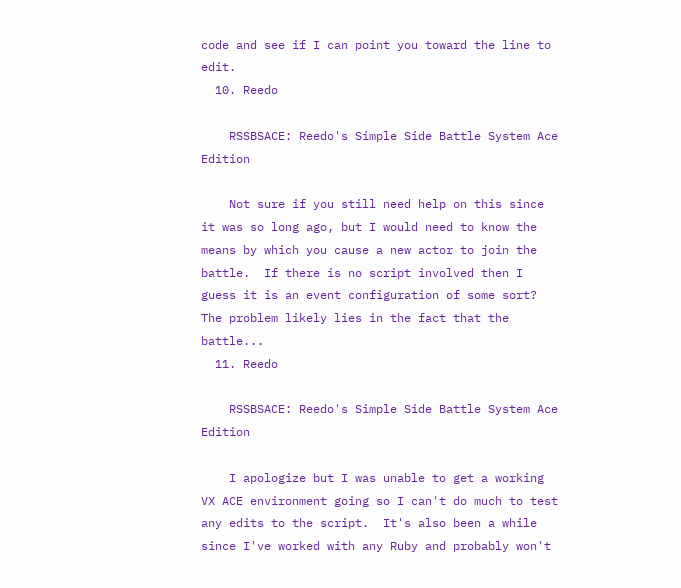code and see if I can point you toward the line to edit.
  10. Reedo

    RSSBSACE: Reedo's Simple Side Battle System Ace Edition

    Not sure if you still need help on this since it was so long ago, but I would need to know the means by which you cause a new actor to join the battle.  If there is no script involved then I guess it is an event configuration of some sort?  The problem likely lies in the fact that the battle...
  11. Reedo

    RSSBSACE: Reedo's Simple Side Battle System Ace Edition

    I apologize but I was unable to get a working VX ACE environment going so I can't do much to test any edits to the script.  It's also been a while since I've worked with any Ruby and probably won't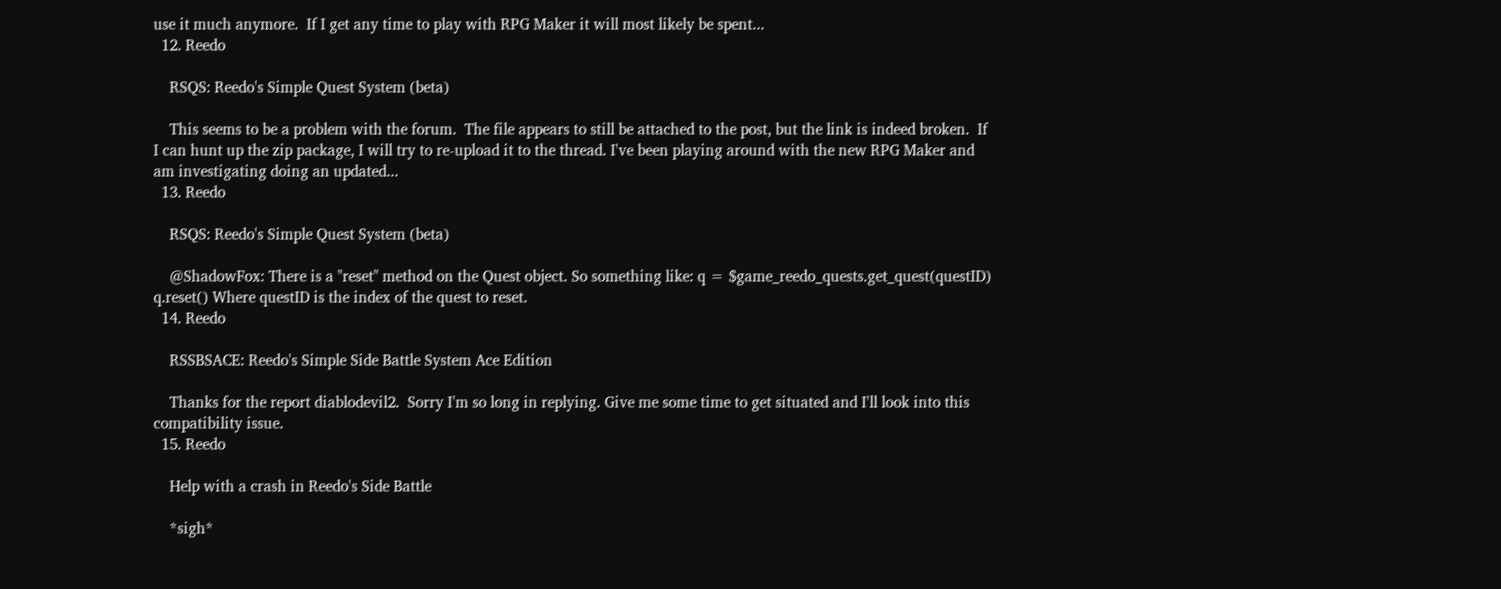use it much anymore.  If I get any time to play with RPG Maker it will most likely be spent...
  12. Reedo

    RSQS: Reedo's Simple Quest System (beta)

    This seems to be a problem with the forum.  The file appears to still be attached to the post, but the link is indeed broken.  If I can hunt up the zip package, I will try to re-upload it to the thread. I've been playing around with the new RPG Maker and am investigating doing an updated...
  13. Reedo

    RSQS: Reedo's Simple Quest System (beta)

    @ShadowFox: There is a "reset" method on the Quest object. So something like: q = $game_reedo_quests.get_quest(questID) q.reset() Where questID is the index of the quest to reset.
  14. Reedo

    RSSBSACE: Reedo's Simple Side Battle System Ace Edition

    Thanks for the report diablodevil2.  Sorry I'm so long in replying. Give me some time to get situated and I'll look into this compatibility issue.
  15. Reedo

    Help with a crash in Reedo's Side Battle

    *sigh*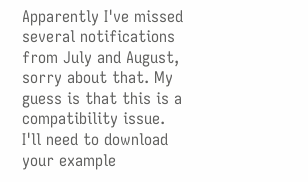Apparently I've missed several notifications from July and August, sorry about that. My guess is that this is a compatibility issue.  I'll need to download your example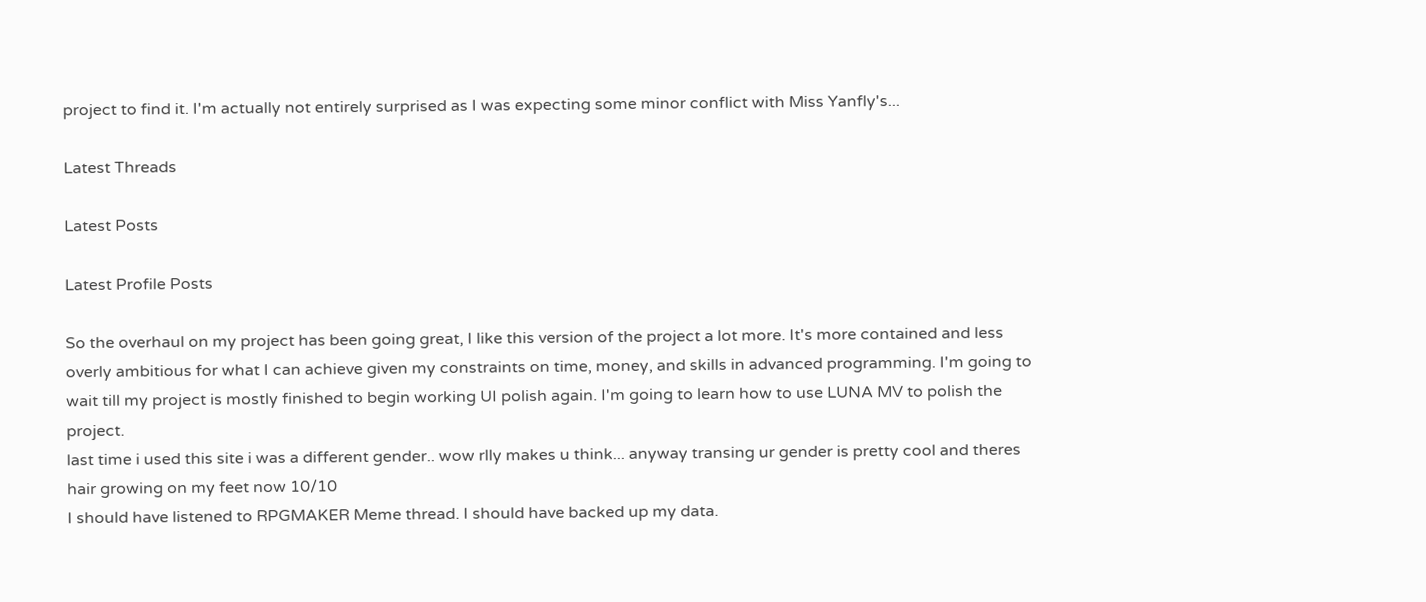project to find it. I'm actually not entirely surprised as I was expecting some minor conflict with Miss Yanfly's...

Latest Threads

Latest Posts

Latest Profile Posts

So the overhaul on my project has been going great, I like this version of the project a lot more. It's more contained and less overly ambitious for what I can achieve given my constraints on time, money, and skills in advanced programming. I'm going to wait till my project is mostly finished to begin working UI polish again. I'm going to learn how to use LUNA MV to polish the project.
last time i used this site i was a different gender.. wow rlly makes u think... anyway transing ur gender is pretty cool and theres hair growing on my feet now 10/10
I should have listened to RPGMAKER Meme thread. I should have backed up my data.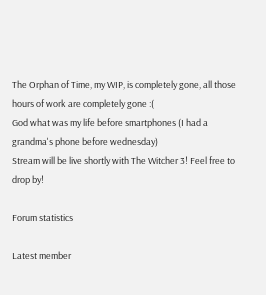The Orphan of Time, my WIP, is completely gone, all those hours of work are completely gone :(
God what was my life before smartphones (I had a grandma's phone before wednesday)
Stream will be live shortly with The Witcher 3! Feel free to drop by!

Forum statistics

Latest member